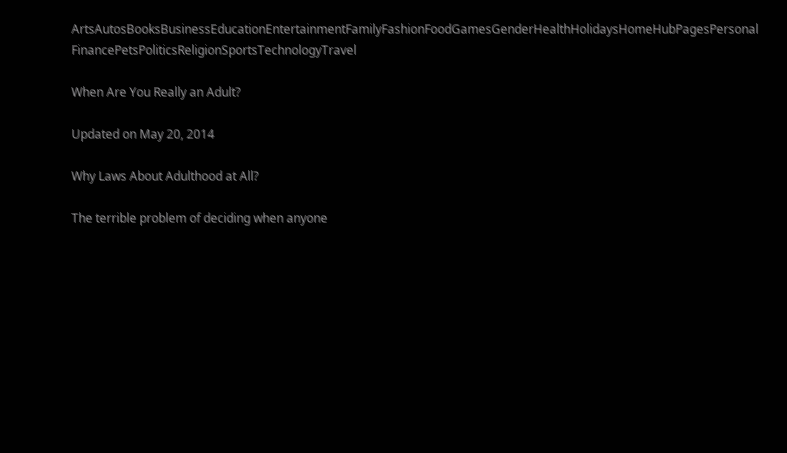ArtsAutosBooksBusinessEducationEntertainmentFamilyFashionFoodGamesGenderHealthHolidaysHomeHubPagesPersonal FinancePetsPoliticsReligionSportsTechnologyTravel

When Are You Really an Adult?

Updated on May 20, 2014

Why Laws About Adulthood at All?

The terrible problem of deciding when anyone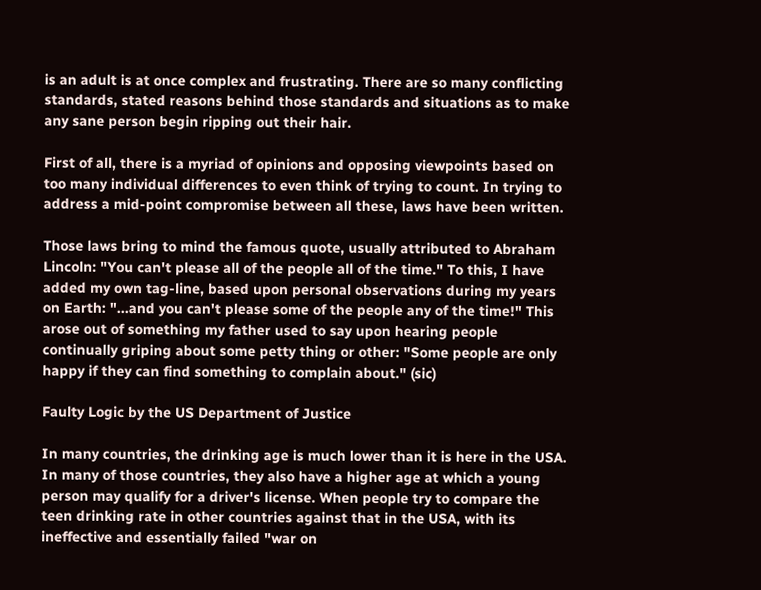is an adult is at once complex and frustrating. There are so many conflicting standards, stated reasons behind those standards and situations as to make any sane person begin ripping out their hair.

First of all, there is a myriad of opinions and opposing viewpoints based on too many individual differences to even think of trying to count. In trying to address a mid-point compromise between all these, laws have been written.

Those laws bring to mind the famous quote, usually attributed to Abraham Lincoln: "You can't please all of the people all of the time." To this, I have added my own tag-line, based upon personal observations during my years on Earth: "...and you can't please some of the people any of the time!" This arose out of something my father used to say upon hearing people continually griping about some petty thing or other: "Some people are only happy if they can find something to complain about." (sic)

Faulty Logic by the US Department of Justice

In many countries, the drinking age is much lower than it is here in the USA. In many of those countries, they also have a higher age at which a young person may qualify for a driver's license. When people try to compare the teen drinking rate in other countries against that in the USA, with its ineffective and essentially failed "war on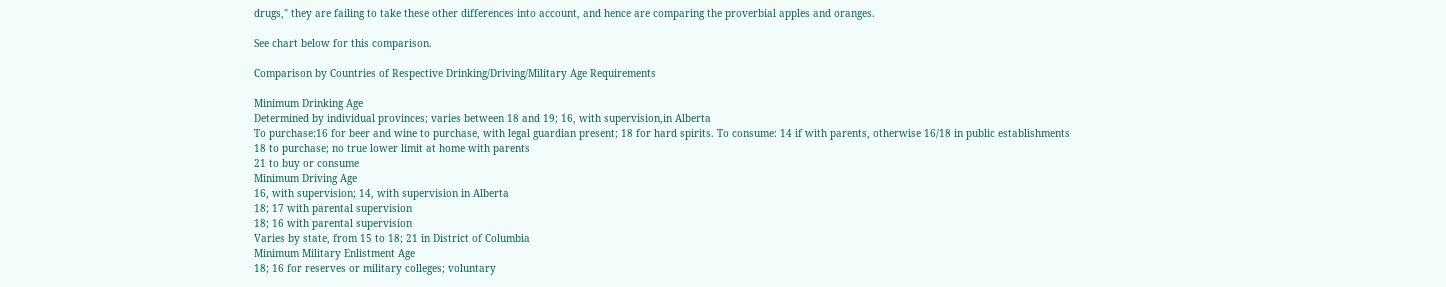drugs," they are failing to take these other differences into account, and hence are comparing the proverbial apples and oranges.

See chart below for this comparison.

Comparison by Countries of Respective Drinking/Driving/Military Age Requirements

Minimum Drinking Age
Determined by individual provinces; varies between 18 and 19; 16, with supervision,in Alberta
To purchase:16 for beer and wine to purchase, with legal guardian present; 18 for hard spirits. To consume: 14 if with parents, otherwise 16/18 in public establishments
18 to purchase; no true lower limit at home with parents
21 to buy or consume
Minimum Driving Age
16, with supervision; 14, with supervision in Alberta
18; 17 with parental supervision
18; 16 with parental supervision
Varies by state, from 15 to 18; 21 in District of Columbia
Minimum Military Enlistment Age
18; 16 for reserves or military colleges; voluntary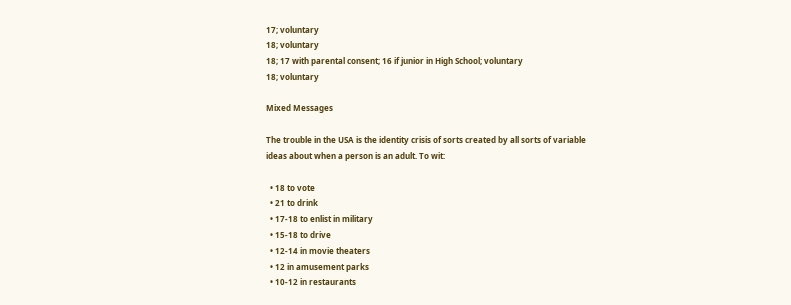17; voluntary
18; voluntary
18; 17 with parental consent; 16 if junior in High School; voluntary
18; voluntary

Mixed Messages

The trouble in the USA is the identity crisis of sorts created by all sorts of variable ideas about when a person is an adult. To wit:

  • 18 to vote
  • 21 to drink
  • 17-18 to enlist in military
  • 15-18 to drive
  • 12-14 in movie theaters
  • 12 in amusement parks
  • 10-12 in restaurants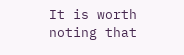It is worth noting that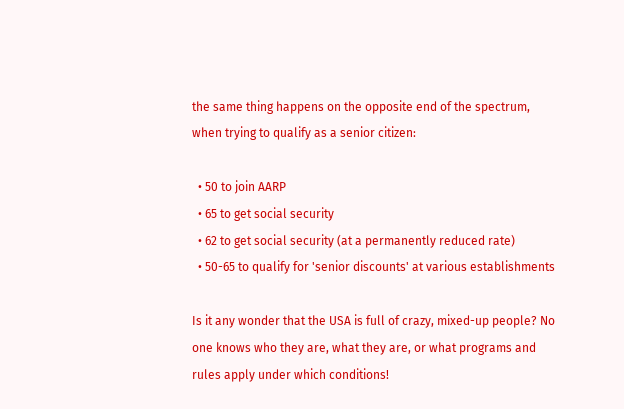the same thing happens on the opposite end of the spectrum, when trying to qualify as a senior citizen:

  • 50 to join AARP
  • 65 to get social security
  • 62 to get social security (at a permanently reduced rate)
  • 50-65 to qualify for 'senior discounts' at various establishments

Is it any wonder that the USA is full of crazy, mixed-up people? No one knows who they are, what they are, or what programs and rules apply under which conditions!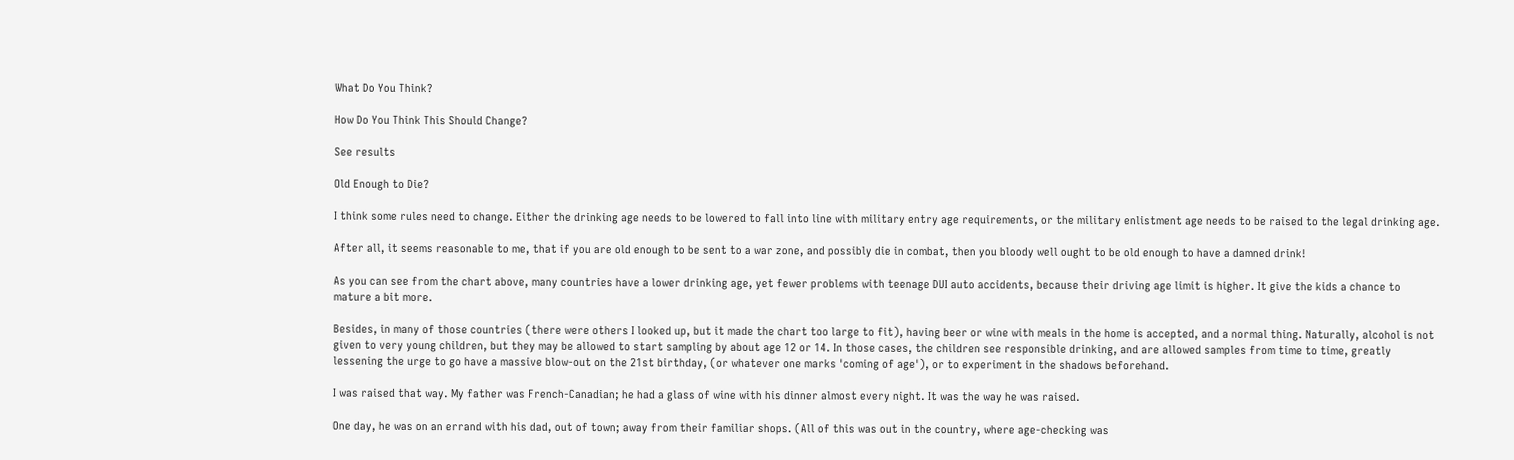What Do You Think?

How Do You Think This Should Change?

See results

Old Enough to Die?

I think some rules need to change. Either the drinking age needs to be lowered to fall into line with military entry age requirements, or the military enlistment age needs to be raised to the legal drinking age.

After all, it seems reasonable to me, that if you are old enough to be sent to a war zone, and possibly die in combat, then you bloody well ought to be old enough to have a damned drink!

As you can see from the chart above, many countries have a lower drinking age, yet fewer problems with teenage DUI auto accidents, because their driving age limit is higher. It give the kids a chance to mature a bit more.

Besides, in many of those countries (there were others I looked up, but it made the chart too large to fit), having beer or wine with meals in the home is accepted, and a normal thing. Naturally, alcohol is not given to very young children, but they may be allowed to start sampling by about age 12 or 14. In those cases, the children see responsible drinking, and are allowed samples from time to time, greatly lessening the urge to go have a massive blow-out on the 21st birthday, (or whatever one marks 'coming of age'), or to experiment in the shadows beforehand.

I was raised that way. My father was French-Canadian; he had a glass of wine with his dinner almost every night. It was the way he was raised.

One day, he was on an errand with his dad, out of town; away from their familiar shops. (All of this was out in the country, where age-checking was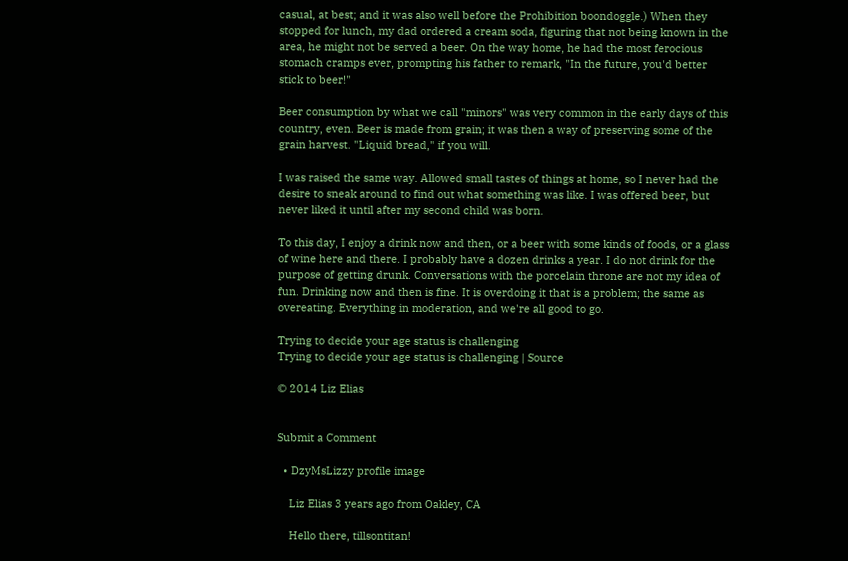casual, at best; and it was also well before the Prohibition boondoggle.) When they stopped for lunch, my dad ordered a cream soda, figuring that not being known in the area, he might not be served a beer. On the way home, he had the most ferocious stomach cramps ever, prompting his father to remark, "In the future, you'd better stick to beer!"

Beer consumption by what we call "minors" was very common in the early days of this country, even. Beer is made from grain; it was then a way of preserving some of the grain harvest. "Liquid bread," if you will.

I was raised the same way. Allowed small tastes of things at home, so I never had the desire to sneak around to find out what something was like. I was offered beer, but never liked it until after my second child was born.

To this day, I enjoy a drink now and then, or a beer with some kinds of foods, or a glass of wine here and there. I probably have a dozen drinks a year. I do not drink for the purpose of getting drunk. Conversations with the porcelain throne are not my idea of fun. Drinking now and then is fine. It is overdoing it that is a problem; the same as overeating. Everything in moderation, and we're all good to go.

Trying to decide your age status is challenging
Trying to decide your age status is challenging | Source

© 2014 Liz Elias


Submit a Comment

  • DzyMsLizzy profile image

    Liz Elias 3 years ago from Oakley, CA

    Hello there, tillsontitan!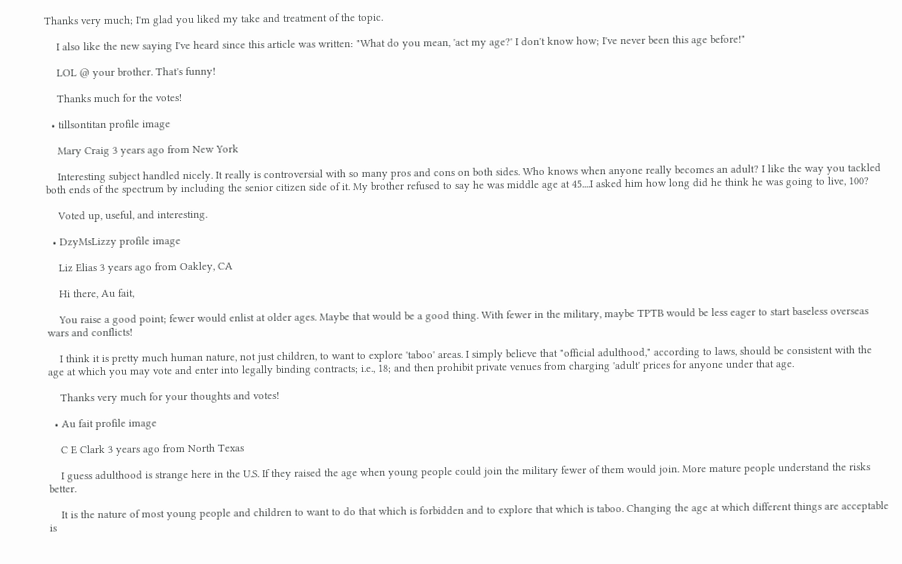Thanks very much; I'm glad you liked my take and treatment of the topic.

    I also like the new saying I've heard since this article was written: "What do you mean, 'act my age?' I don't know how; I've never been this age before!"

    LOL @ your brother. That's funny!

    Thanks much for the votes!

  • tillsontitan profile image

    Mary Craig 3 years ago from New York

    Interesting subject handled nicely. It really is controversial with so many pros and cons on both sides. Who knows when anyone really becomes an adult? I like the way you tackled both ends of the spectrum by including the senior citizen side of it. My brother refused to say he was middle age at 45....I asked him how long did he think he was going to live, 100?

    Voted up, useful, and interesting.

  • DzyMsLizzy profile image

    Liz Elias 3 years ago from Oakley, CA

    Hi there, Au fait,

    You raise a good point; fewer would enlist at older ages. Maybe that would be a good thing. With fewer in the military, maybe TPTB would be less eager to start baseless overseas wars and conflicts!

    I think it is pretty much human nature, not just children, to want to explore 'taboo' areas. I simply believe that "official adulthood," according to laws, should be consistent with the age at which you may vote and enter into legally binding contracts; i.e., 18; and then prohibit private venues from charging 'adult' prices for anyone under that age.

    Thanks very much for your thoughts and votes!

  • Au fait profile image

    C E Clark 3 years ago from North Texas

    I guess adulthood is strange here in the U.S. If they raised the age when young people could join the military fewer of them would join. More mature people understand the risks better.

    It is the nature of most young people and children to want to do that which is forbidden and to explore that which is taboo. Changing the age at which different things are acceptable is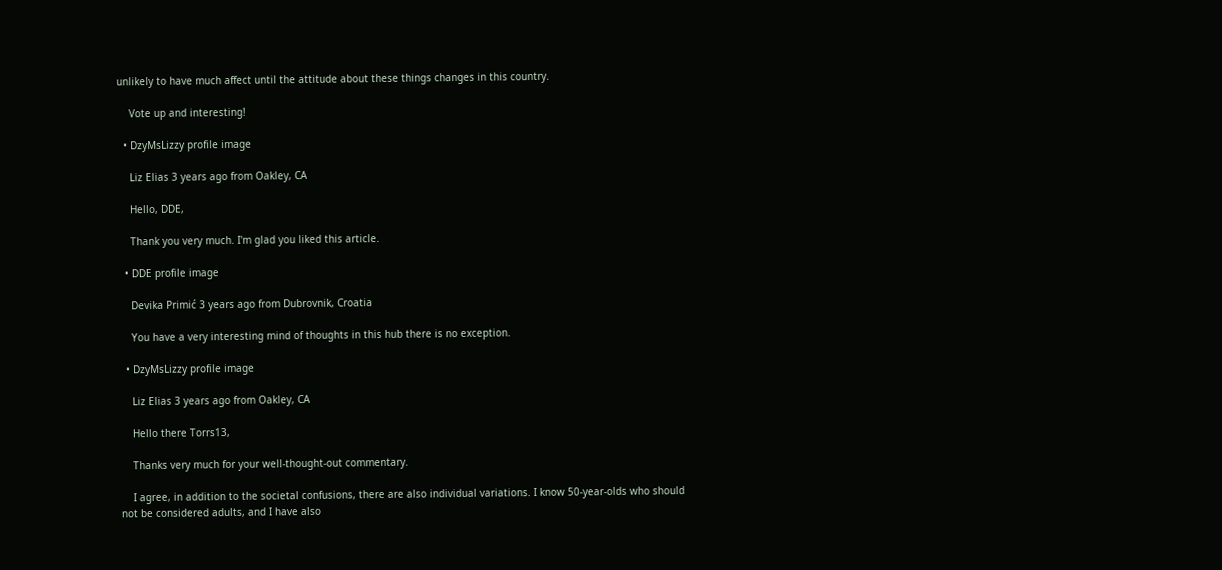unlikely to have much affect until the attitude about these things changes in this country.

    Vote up and interesting!

  • DzyMsLizzy profile image

    Liz Elias 3 years ago from Oakley, CA

    Hello, DDE,

    Thank you very much. I'm glad you liked this article.

  • DDE profile image

    Devika Primić 3 years ago from Dubrovnik, Croatia

    You have a very interesting mind of thoughts in this hub there is no exception.

  • DzyMsLizzy profile image

    Liz Elias 3 years ago from Oakley, CA

    Hello there Torrs13,

    Thanks very much for your well-thought-out commentary.

    I agree, in addition to the societal confusions, there are also individual variations. I know 50-year-olds who should not be considered adults, and I have also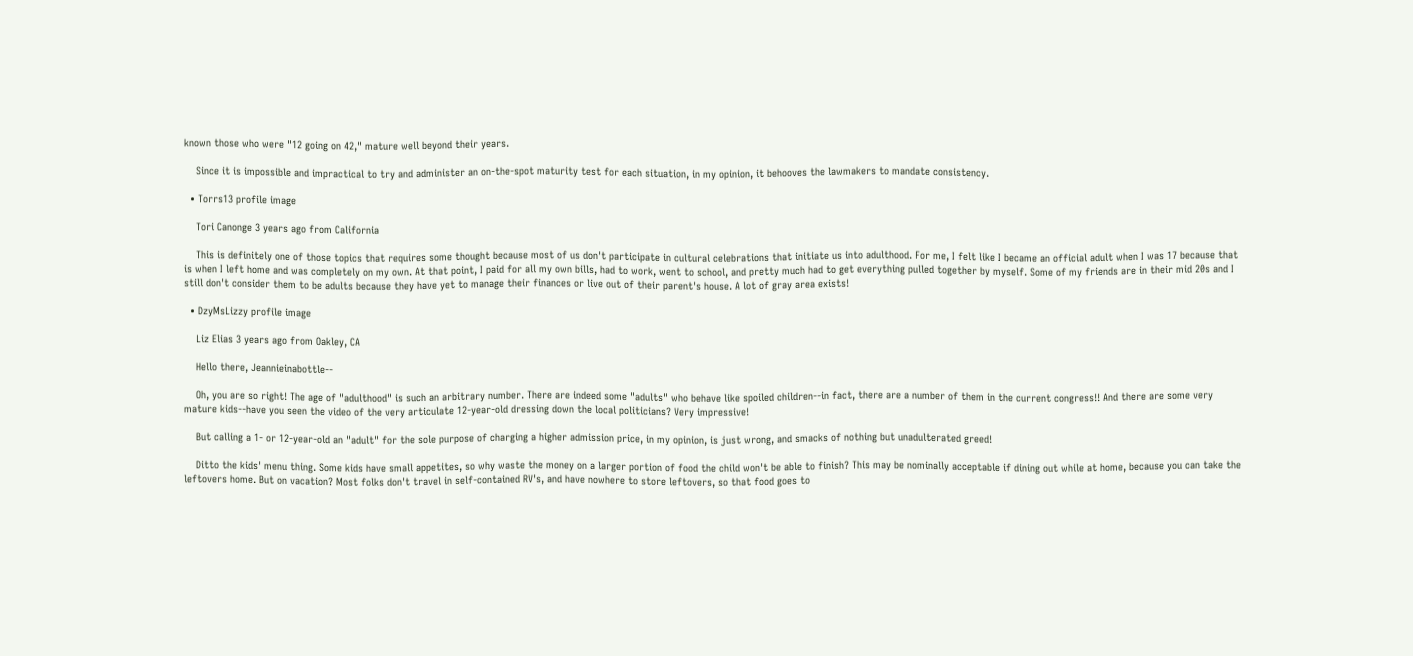known those who were "12 going on 42," mature well beyond their years.

    Since it is impossible and impractical to try and administer an on-the-spot maturity test for each situation, in my opinion, it behooves the lawmakers to mandate consistency.

  • Torrs13 profile image

    Tori Canonge 3 years ago from California

    This is definitely one of those topics that requires some thought because most of us don't participate in cultural celebrations that initiate us into adulthood. For me, I felt like I became an official adult when I was 17 because that is when I left home and was completely on my own. At that point, I paid for all my own bills, had to work, went to school, and pretty much had to get everything pulled together by myself. Some of my friends are in their mid 20s and I still don't consider them to be adults because they have yet to manage their finances or live out of their parent's house. A lot of gray area exists!

  • DzyMsLizzy profile image

    Liz Elias 3 years ago from Oakley, CA

    Hello there, Jeannieinabottle--

    Oh, you are so right! The age of "adulthood" is such an arbitrary number. There are indeed some "adults" who behave like spoiled children--in fact, there are a number of them in the current congress!! And there are some very mature kids--have you seen the video of the very articulate 12-year-old dressing down the local politicians? Very impressive!

    But calling a 1- or 12-year-old an "adult" for the sole purpose of charging a higher admission price, in my opinion, is just wrong, and smacks of nothing but unadulterated greed!

    Ditto the kids' menu thing. Some kids have small appetites, so why waste the money on a larger portion of food the child won't be able to finish? This may be nominally acceptable if dining out while at home, because you can take the leftovers home. But on vacation? Most folks don't travel in self-contained RV's, and have nowhere to store leftovers, so that food goes to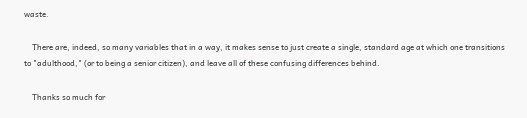waste.

    There are, indeed, so many variables that in a way, it makes sense to just create a single, standard age at which one transitions to "adulthood," (or to being a senior citizen), and leave all of these confusing differences behind.

    Thanks so much for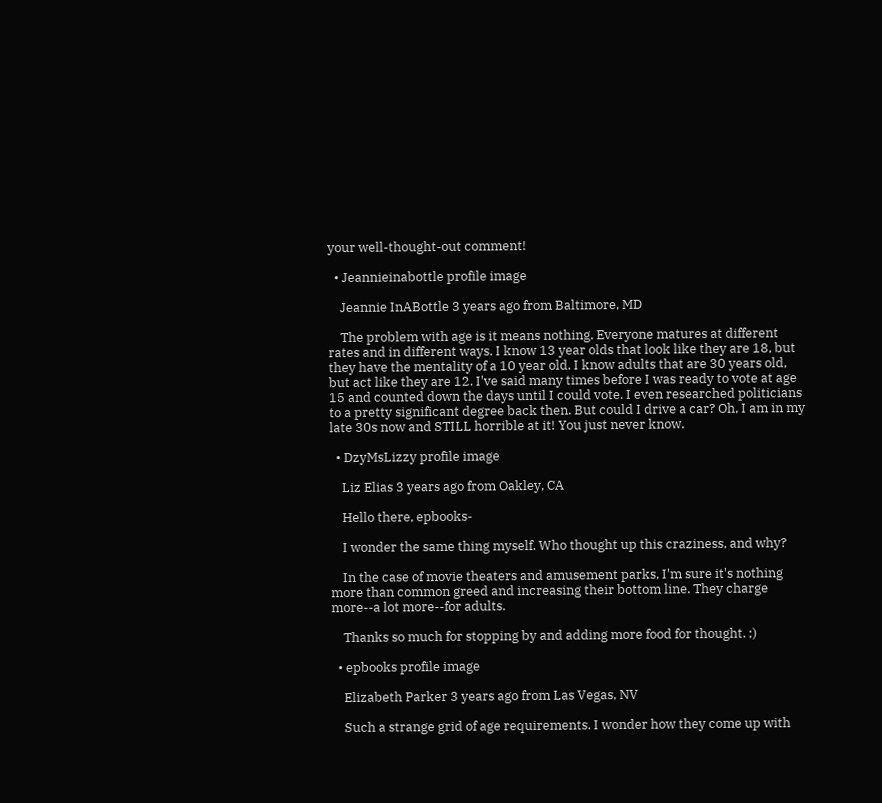your well-thought-out comment!

  • Jeannieinabottle profile image

    Jeannie InABottle 3 years ago from Baltimore, MD

    The problem with age is it means nothing. Everyone matures at different rates and in different ways. I know 13 year olds that look like they are 18, but they have the mentality of a 10 year old. I know adults that are 30 years old, but act like they are 12. I've said many times before I was ready to vote at age 15 and counted down the days until I could vote. I even researched politicians to a pretty significant degree back then. But could I drive a car? Oh, I am in my late 30s now and STILL horrible at it! You just never know.

  • DzyMsLizzy profile image

    Liz Elias 3 years ago from Oakley, CA

    Hello there, epbooks-

    I wonder the same thing myself. Who thought up this craziness, and why?

    In the case of movie theaters and amusement parks, I'm sure it's nothing more than common greed and increasing their bottom line. They charge more--a lot more--for adults.

    Thanks so much for stopping by and adding more food for thought. ;)

  • epbooks profile image

    Elizabeth Parker 3 years ago from Las Vegas, NV

    Such a strange grid of age requirements. I wonder how they come up with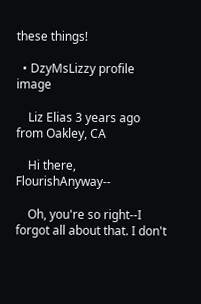these things!

  • DzyMsLizzy profile image

    Liz Elias 3 years ago from Oakley, CA

    Hi there, FlourishAnyway--

    Oh, you're so right--I forgot all about that. I don't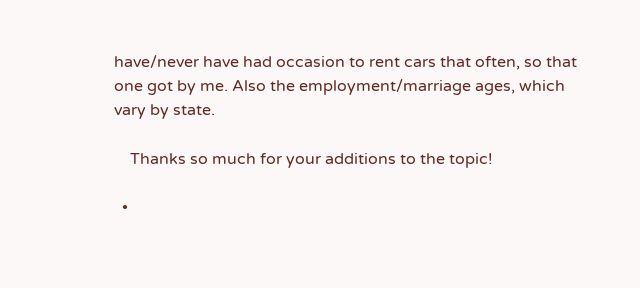have/never have had occasion to rent cars that often, so that one got by me. Also the employment/marriage ages, which vary by state.

    Thanks so much for your additions to the topic!

  •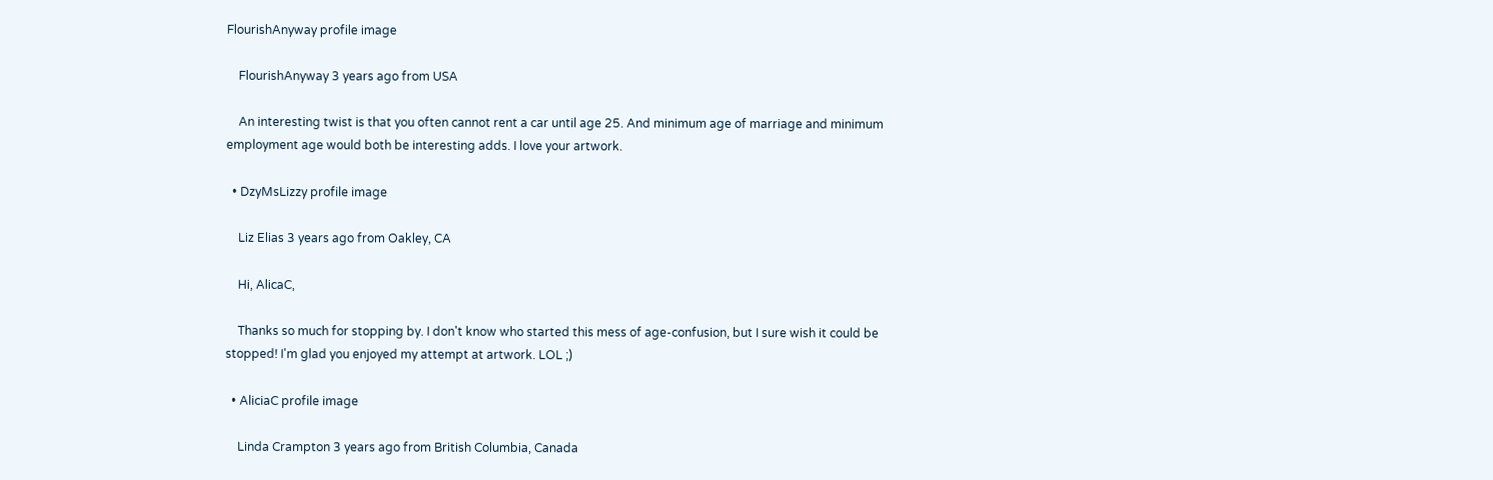FlourishAnyway profile image

    FlourishAnyway 3 years ago from USA

    An interesting twist is that you often cannot rent a car until age 25. And minimum age of marriage and minimum employment age would both be interesting adds. I love your artwork.

  • DzyMsLizzy profile image

    Liz Elias 3 years ago from Oakley, CA

    Hi, AlicaC,

    Thanks so much for stopping by. I don't know who started this mess of age-confusion, but I sure wish it could be stopped! I'm glad you enjoyed my attempt at artwork. LOL ;)

  • AliciaC profile image

    Linda Crampton 3 years ago from British Columbia, Canada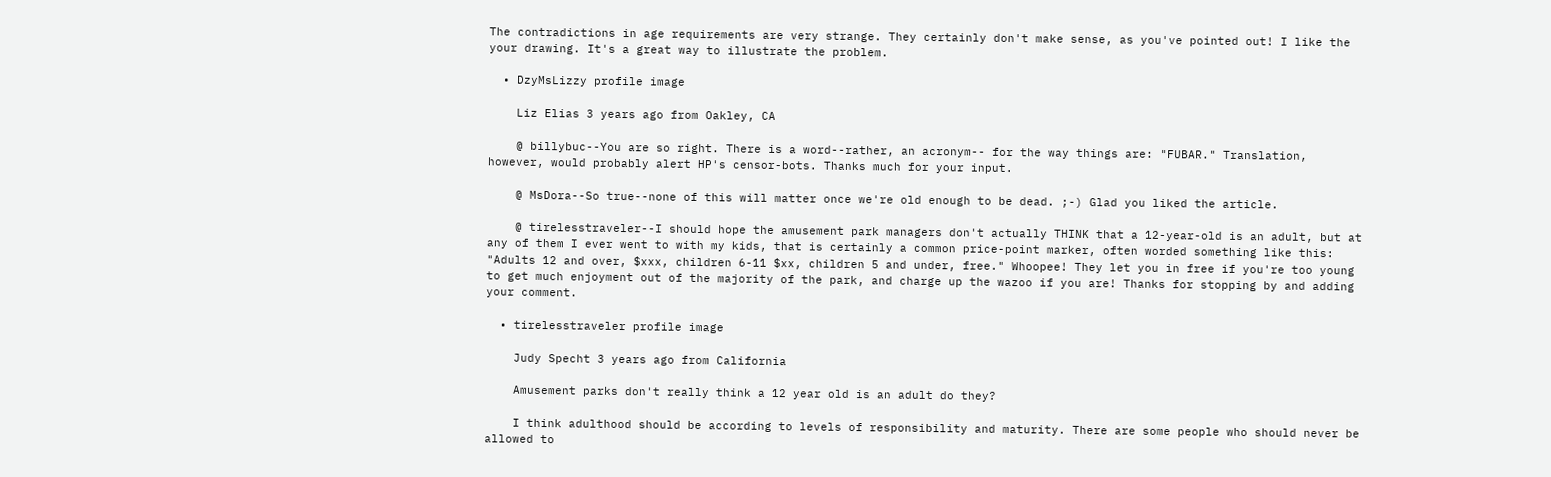The contradictions in age requirements are very strange. They certainly don't make sense, as you've pointed out! I like the your drawing. It's a great way to illustrate the problem.

  • DzyMsLizzy profile image

    Liz Elias 3 years ago from Oakley, CA

    @ billybuc--You are so right. There is a word--rather, an acronym-- for the way things are: "FUBAR." Translation, however, would probably alert HP's censor-bots. Thanks much for your input.

    @ MsDora--So true--none of this will matter once we're old enough to be dead. ;-) Glad you liked the article.

    @ tirelesstraveler--I should hope the amusement park managers don't actually THINK that a 12-year-old is an adult, but at any of them I ever went to with my kids, that is certainly a common price-point marker, often worded something like this: "Adults 12 and over, $xxx, children 6-11 $xx, children 5 and under, free." Whoopee! They let you in free if you're too young to get much enjoyment out of the majority of the park, and charge up the wazoo if you are! Thanks for stopping by and adding your comment.

  • tirelesstraveler profile image

    Judy Specht 3 years ago from California

    Amusement parks don't really think a 12 year old is an adult do they?

    I think adulthood should be according to levels of responsibility and maturity. There are some people who should never be allowed to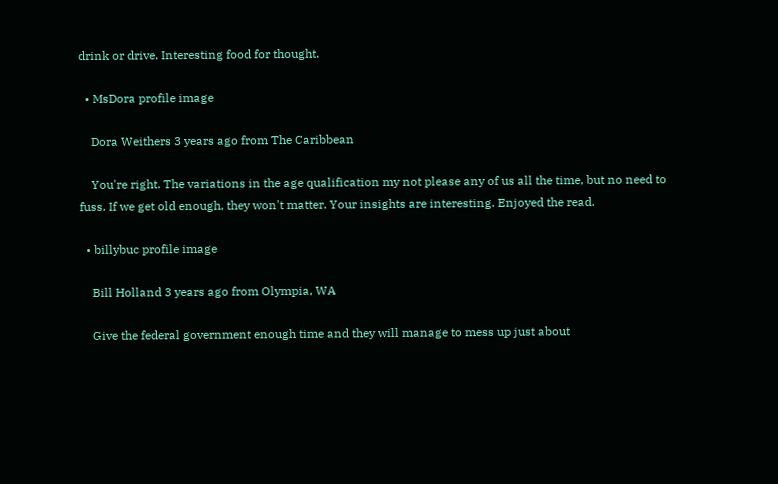drink or drive. Interesting food for thought.

  • MsDora profile image

    Dora Weithers 3 years ago from The Caribbean

    You're right. The variations in the age qualification my not please any of us all the time, but no need to fuss. If we get old enough, they won't matter. Your insights are interesting. Enjoyed the read.

  • billybuc profile image

    Bill Holland 3 years ago from Olympia, WA

    Give the federal government enough time and they will manage to mess up just about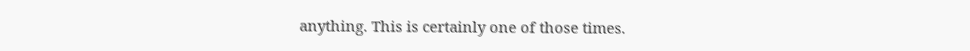anything. This is certainly one of those times.